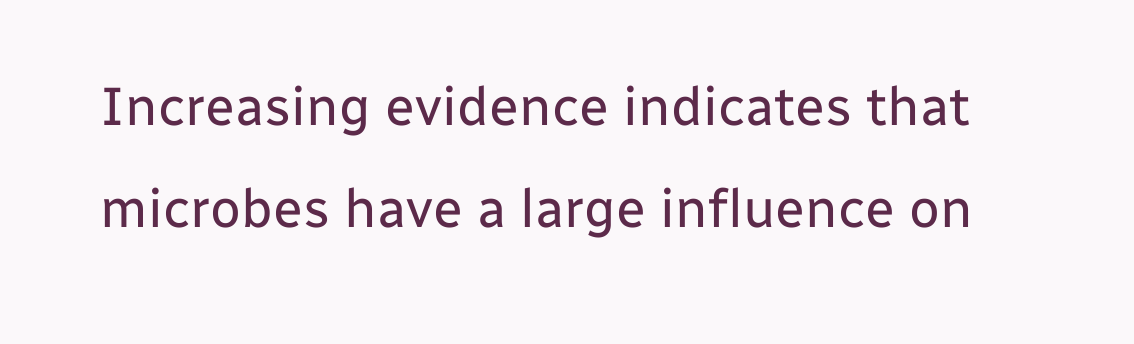Increasing evidence indicates that microbes have a large influence on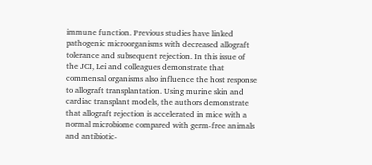immune function. Previous studies have linked pathogenic microorganisms with decreased allograft tolerance and subsequent rejection. In this issue of the JCI, Lei and colleagues demonstrate that commensal organisms also influence the host response to allograft transplantation. Using murine skin and cardiac transplant models, the authors demonstrate that allograft rejection is accelerated in mice with a normal microbiome compared with germ-free animals and antibiotic-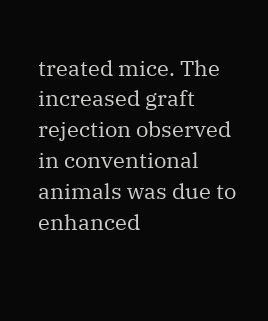treated mice. The increased graft rejection observed in conventional animals was due to enhanced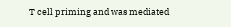T cell priming and was mediated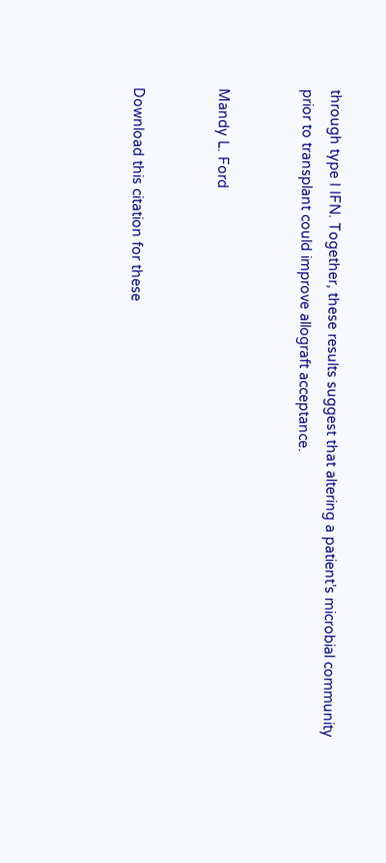through type I IFN. Together, these results suggest that altering a patient’s microbial community prior to transplant could improve allograft acceptance.


Mandy L. Ford


Download this citation for these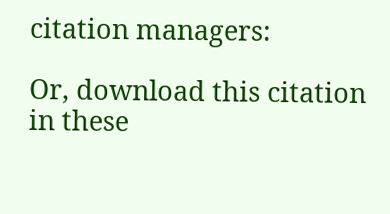citation managers:

Or, download this citation in these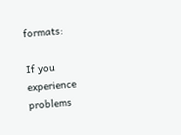formats:

If you experience problems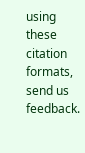using these citation formats, send us feedback.